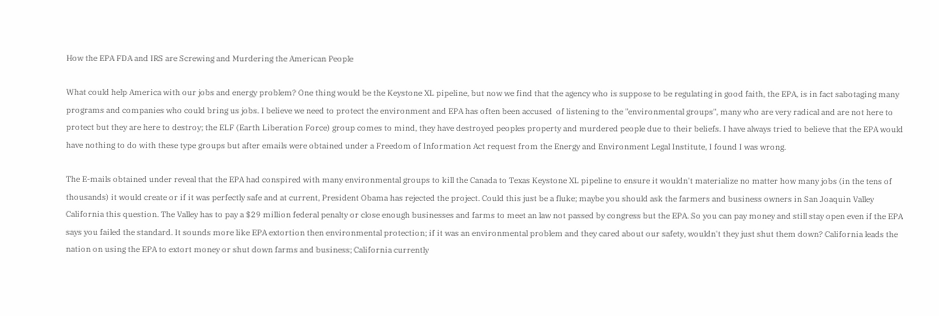How the EPA FDA and IRS are Screwing and Murdering the American People

What could help America with our jobs and energy problem? One thing would be the Keystone XL pipeline, but now we find that the agency who is suppose to be regulating in good faith, the EPA, is in fact sabotaging many programs and companies who could bring us jobs. I believe we need to protect the environment and EPA has often been accused  of listening to the "environmental groups", many who are very radical and are not here to protect but they are here to destroy; the ELF (Earth Liberation Force) group comes to mind, they have destroyed peoples property and murdered people due to their beliefs. I have always tried to believe that the EPA would have nothing to do with these type groups but after emails were obtained under a Freedom of Information Act request from the Energy and Environment Legal Institute, I found I was wrong.

The E-mails obtained under reveal that the EPA had conspired with many environmental groups to kill the Canada to Texas Keystone XL pipeline to ensure it wouldn't materialize no matter how many jobs (in the tens of thousands) it would create or if it was perfectly safe and at current, President Obama has rejected the project. Could this just be a fluke; maybe you should ask the farmers and business owners in San Joaquin Valley California this question. The Valley has to pay a $29 million federal penalty or close enough businesses and farms to meet an law not passed by congress but the EPA. So you can pay money and still stay open even if the EPA says you failed the standard. It sounds more like EPA extortion then environmental protection; if it was an environmental problem and they cared about our safety, wouldn't they just shut them down? California leads the nation on using the EPA to extort money or shut down farms and business; California currently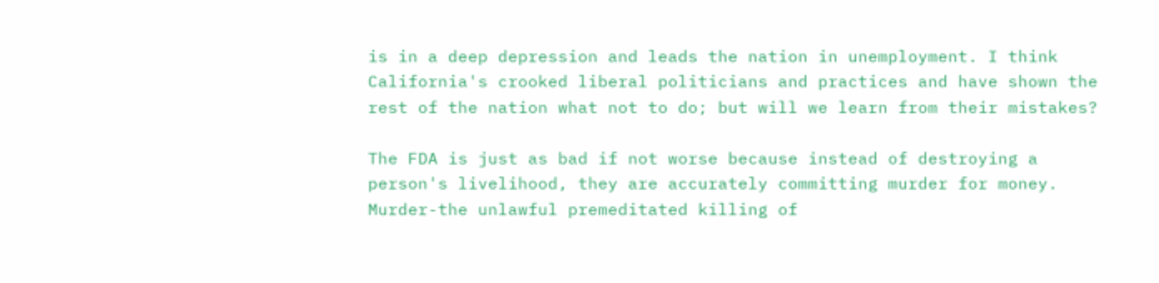is in a deep depression and leads the nation in unemployment. I think California's crooked liberal politicians and practices and have shown the rest of the nation what not to do; but will we learn from their mistakes?

The FDA is just as bad if not worse because instead of destroying a person's livelihood, they are accurately committing murder for money. Murder-the unlawful premeditated killing of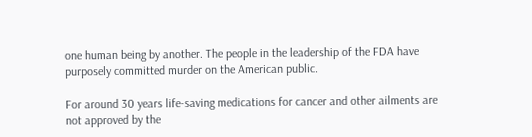one human being by another. The people in the leadership of the FDA have purposely committed murder on the American public.

For around 30 years life-saving medications for cancer and other ailments are not approved by the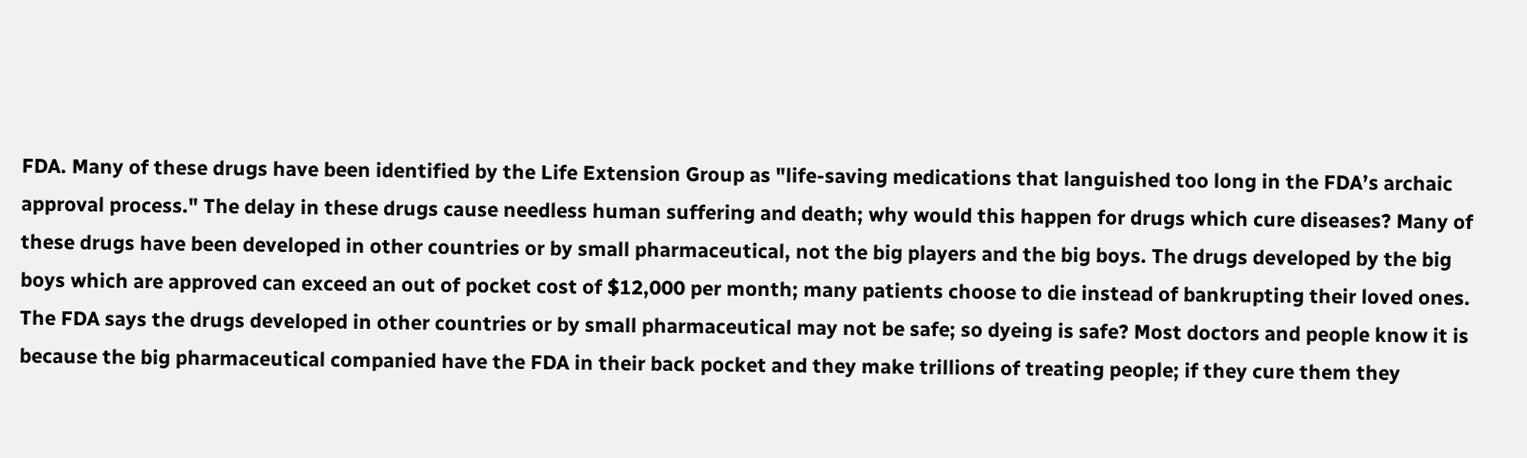FDA. Many of these drugs have been identified by the Life Extension Group as "life-saving medications that languished too long in the FDA’s archaic approval process." The delay in these drugs cause needless human suffering and death; why would this happen for drugs which cure diseases? Many of these drugs have been developed in other countries or by small pharmaceutical, not the big players and the big boys. The drugs developed by the big boys which are approved can exceed an out of pocket cost of $12,000 per month; many patients choose to die instead of bankrupting their loved ones. The FDA says the drugs developed in other countries or by small pharmaceutical may not be safe; so dyeing is safe? Most doctors and people know it is because the big pharmaceutical companied have the FDA in their back pocket and they make trillions of treating people; if they cure them they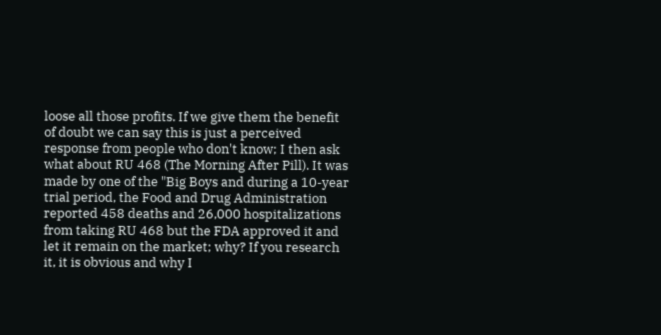loose all those profits. If we give them the benefit of doubt we can say this is just a perceived response from people who don't know; I then ask what about RU 468 (The Morning After Pill). It was made by one of the "Big Boys and during a 10-year trial period, the Food and Drug Administration reported 458 deaths and 26,000 hospitalizations from taking RU 468 but the FDA approved it and let it remain on the market; why? If you research it, it is obvious and why I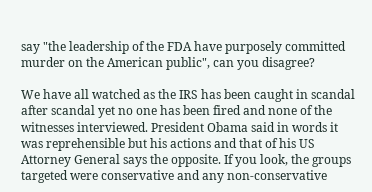say "the leadership of the FDA have purposely committed murder on the American public", can you disagree?

We have all watched as the IRS has been caught in scandal after scandal yet no one has been fired and none of the witnesses interviewed. President Obama said in words it was reprehensible but his actions and that of his US Attorney General says the opposite. If you look, the groups targeted were conservative and any non-conservative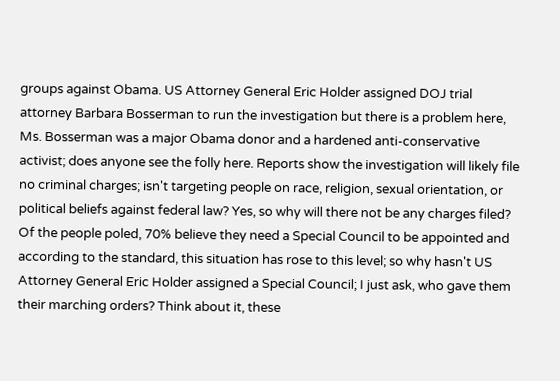groups against Obama. US Attorney General Eric Holder assigned DOJ trial attorney Barbara Bosserman to run the investigation but there is a problem here, Ms. Bosserman was a major Obama donor and a hardened anti-conservative activist; does anyone see the folly here. Reports show the investigation will likely file no criminal charges; isn't targeting people on race, religion, sexual orientation, or political beliefs against federal law? Yes, so why will there not be any charges filed? Of the people poled, 70% believe they need a Special Council to be appointed and according to the standard, this situation has rose to this level; so why hasn't US Attorney General Eric Holder assigned a Special Council; I just ask, who gave them their marching orders? Think about it, these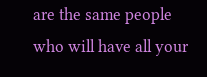are the same people who will have all your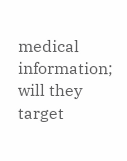medical information; will they target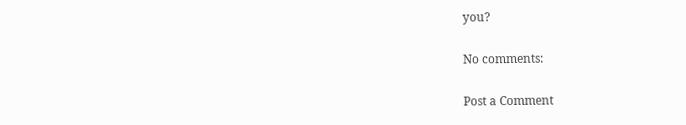you?

No comments:

Post a Comment